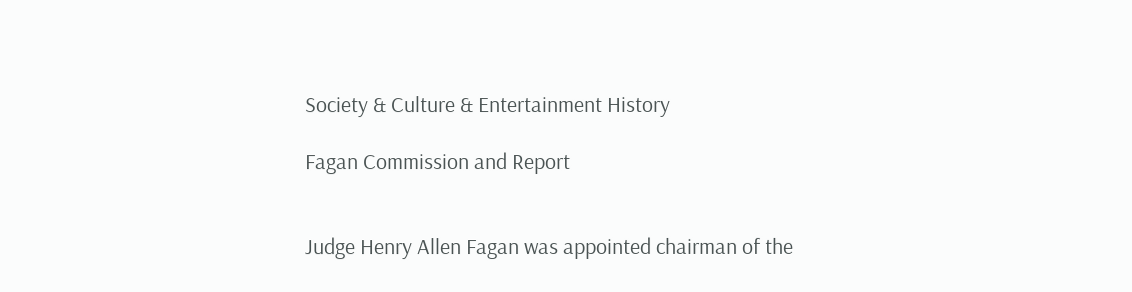Society & Culture & Entertainment History

Fagan Commission and Report


Judge Henry Allen Fagan was appointed chairman of the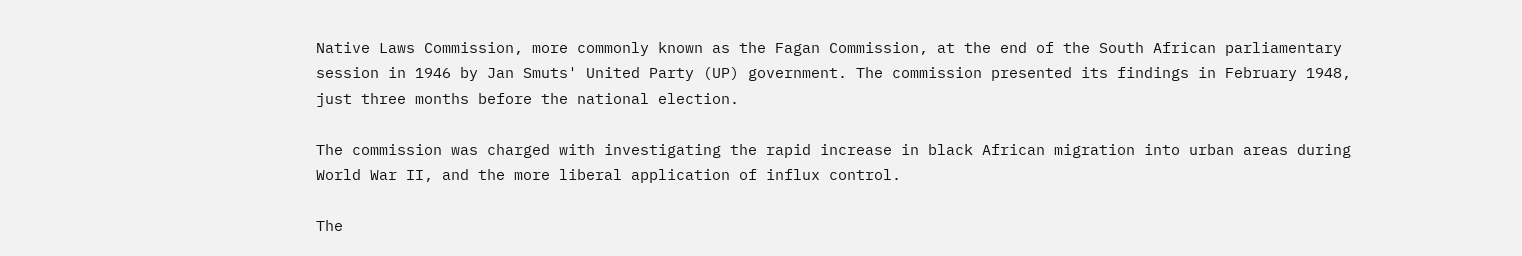Native Laws Commission, more commonly known as the Fagan Commission, at the end of the South African parliamentary session in 1946 by Jan Smuts' United Party (UP) government. The commission presented its findings in February 1948, just three months before the national election.

The commission was charged with investigating the rapid increase in black African migration into urban areas during World War II, and the more liberal application of influx control.

The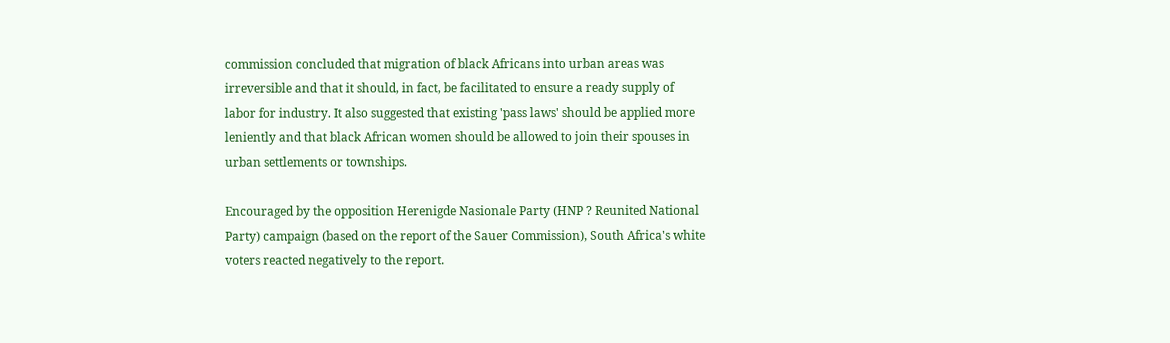commission concluded that migration of black Africans into urban areas was irreversible and that it should, in fact, be facilitated to ensure a ready supply of labor for industry. It also suggested that existing 'pass laws' should be applied more leniently and that black African women should be allowed to join their spouses in urban settlements or townships.

Encouraged by the opposition Herenigde Nasionale Party (HNP ? Reunited National Party) campaign (based on the report of the Sauer Commission), South Africa's white voters reacted negatively to the report.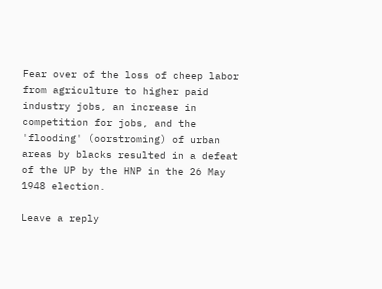Fear over of the loss of cheep labor from agriculture to higher paid industry jobs, an increase in competition for jobs, and the 'flooding' (oorstroming) of urban areas by blacks resulted in a defeat of the UP by the HNP in the 26 May 1948 election.

Leave a reply